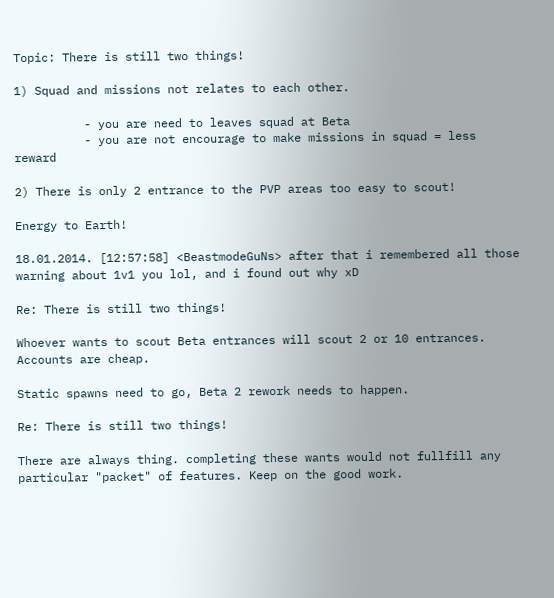Topic: There is still two things!

1) Squad and missions not relates to each other.

          - you are need to leaves squad at Beta
          - you are not encourage to make missions in squad = less reward

2) There is only 2 entrance to the PVP areas too easy to scout!

Energy to Earth!

18.01.2014. [12:57:58] <BeastmodeGuNs> after that i remembered all those warning about 1v1 you lol, and i found out why xD

Re: There is still two things!

Whoever wants to scout Beta entrances will scout 2 or 10 entrances. Accounts are cheap.

Static spawns need to go, Beta 2 rework needs to happen.

Re: There is still two things!

There are always thing. completing these wants would not fullfill any particular "packet" of features. Keep on the good work.